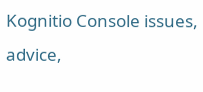Kognitio Console issues, advice,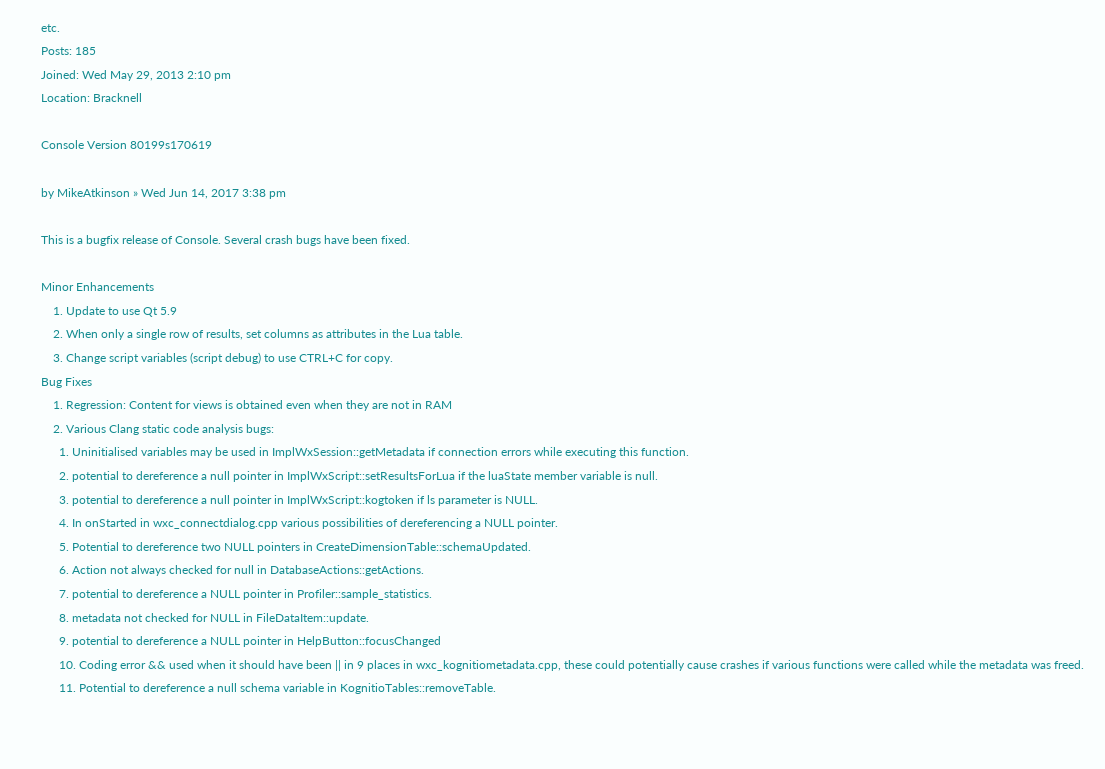etc.
Posts: 185
Joined: Wed May 29, 2013 2:10 pm
Location: Bracknell

Console Version 80199s170619

by MikeAtkinson » Wed Jun 14, 2017 3:38 pm

This is a bugfix release of Console. Several crash bugs have been fixed.

Minor Enhancements
    1. Update to use Qt 5.9
    2. When only a single row of results, set columns as attributes in the Lua table.
    3. Change script variables (script debug) to use CTRL+C for copy.
Bug Fixes
    1. Regression: Content for views is obtained even when they are not in RAM
    2. Various Clang static code analysis bugs:
      1. Uninitialised variables may be used in ImplWxSession::getMetadata if connection errors while executing this function.
      2. potential to dereference a null pointer in ImplWxScript::setResultsForLua if the luaState member variable is null.
      3. potential to dereference a null pointer in ImplWxScript::kogtoken if ls parameter is NULL.
      4. In onStarted in wxc_connectdialog.cpp various possibilities of dereferencing a NULL pointer.
      5. Potential to dereference two NULL pointers in CreateDimensionTable::schemaUpdated.
      6. Action not always checked for null in DatabaseActions::getActions.
      7. potential to dereference a NULL pointer in Profiler::sample_statistics.
      8. metadata not checked for NULL in FileDataItem::update.
      9. potential to dereference a NULL pointer in HelpButton::focusChanged
      10. Coding error && used when it should have been || in 9 places in wxc_kognitiometadata.cpp, these could potentially cause crashes if various functions were called while the metadata was freed.
      11. Potential to dereference a null schema variable in KognitioTables::removeTable.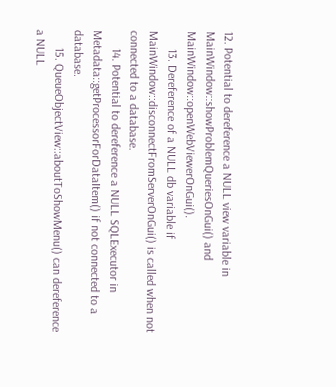12. Potential to dereference a NULL view variable in MainWindow::showProblemQueriesOnGui() and MainWindow::openWebViewerOnGui().
      13. Dereference of a NULL db variable if MainWindow::disconnectFromServerOnGui() is called when not connected to a database.
      14. Potential to dereference a NULL SQLExecutor in Metadata::getProcessorForDataItem() if not connected to a database.
      15. QueueObjectView::aboutToShowMenu() can dereference a NULL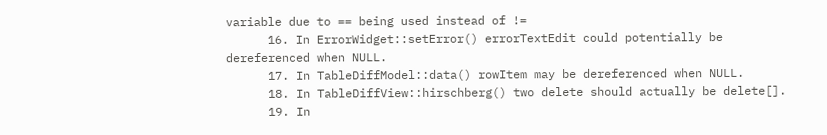variable due to == being used instead of !=
      16. In ErrorWidget::setError() errorTextEdit could potentially be dereferenced when NULL.
      17. In TableDiffModel::data() rowItem may be dereferenced when NULL.
      18. In TableDiffView::hirschberg() two delete should actually be delete[].
      19. In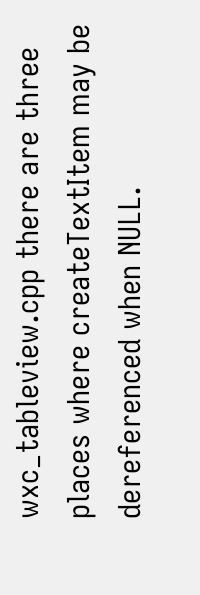wxc_tableview.cpp there are three places where createTextItem may be dereferenced when NULL.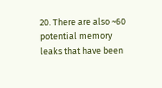20. There are also ~60 potential memory leaks that have been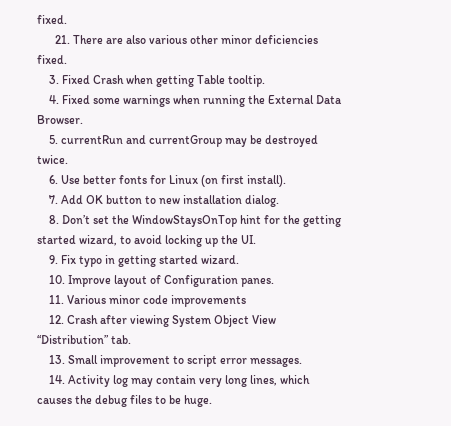fixed.
      21. There are also various other minor deficiencies fixed.
    3. Fixed Crash when getting Table tooltip.
    4. Fixed some warnings when running the External Data Browser.
    5. currentRun and currentGroup may be destroyed twice.
    6. Use better fonts for Linux (on first install).
    7. Add OK button to new installation dialog.
    8. Don’t set the WindowStaysOnTop hint for the getting started wizard, to avoid locking up the UI.
    9. Fix typo in getting started wizard.
    10. Improve layout of Configuration panes.
    11. Various minor code improvements
    12. Crash after viewing System Object View “Distribution” tab.
    13. Small improvement to script error messages.
    14. Activity log may contain very long lines, which causes the debug files to be huge.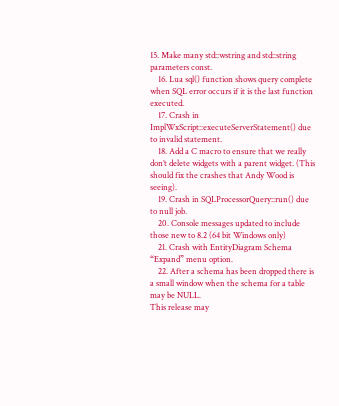15. Make many std::wstring and std::string parameters const.
    16. Lua sql() function shows query complete when SQL error occurs if it is the last function executed.
    17. Crash in ImplWxScript::executeServerStatement() due to invalid statement.
    18. Add a C macro to ensure that we really don’t delete widgets with a parent widget. (This should fix the crashes that Andy Wood is seeing).
    19. Crash in SQLProcessorQuery::run() due to null job.
    20. Console messages updated to include those new to 8.2 (64 bit Windows only)
    21. Crash with EntityDiagram Schema “Expand” menu option.
    22. After a schema has been dropped there is a small window when the schema for a table may be NULL.
This release may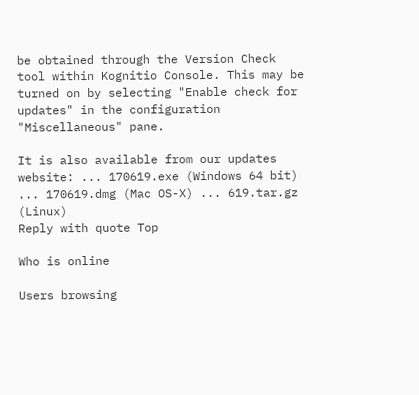be obtained through the Version Check tool within Kognitio Console. This may be turned on by selecting "Enable check for updates" in the configuration "Miscellaneous" pane.

It is also available from our updates website: ... 170619.exe (Windows 64 bit) ... 170619.dmg (Mac OS-X) ... 619.tar.gz (Linux)
Reply with quote Top

Who is online

Users browsing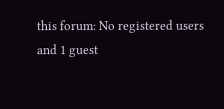this forum: No registered users and 1 guest